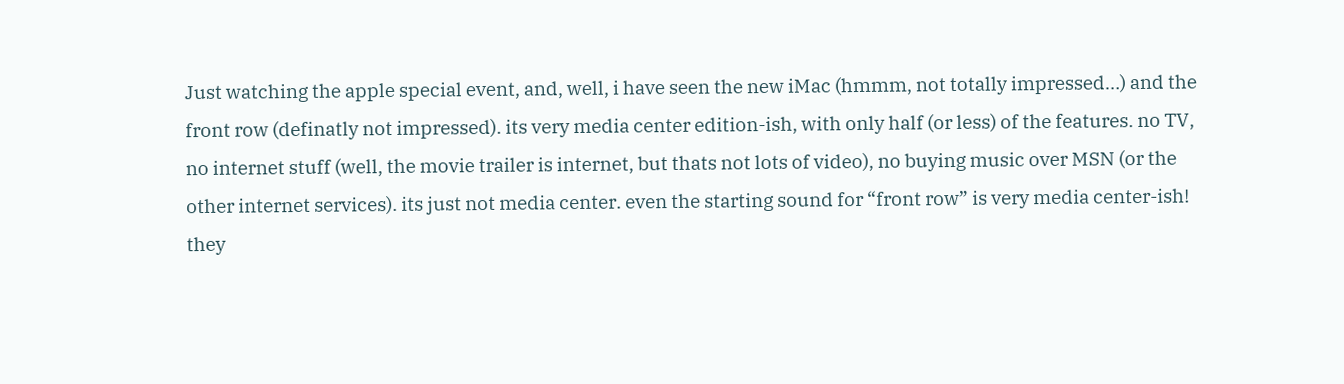Just watching the apple special event, and, well, i have seen the new iMac (hmmm, not totally impressed…) and the front row (definatly not impressed). its very media center edition-ish, with only half (or less) of the features. no TV, no internet stuff (well, the movie trailer is internet, but thats not lots of video), no buying music over MSN (or the other internet services). its just not media center. even the starting sound for “front row” is very media center-ish! they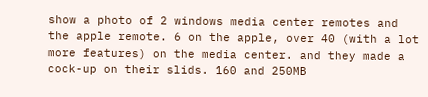show a photo of 2 windows media center remotes and the apple remote. 6 on the apple, over 40 (with a lot more features) on the media center. and they made a cock-up on their slids. 160 and 250MB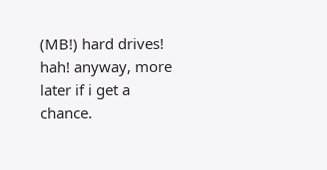(MB!) hard drives! hah! anyway, more later if i get a chance.